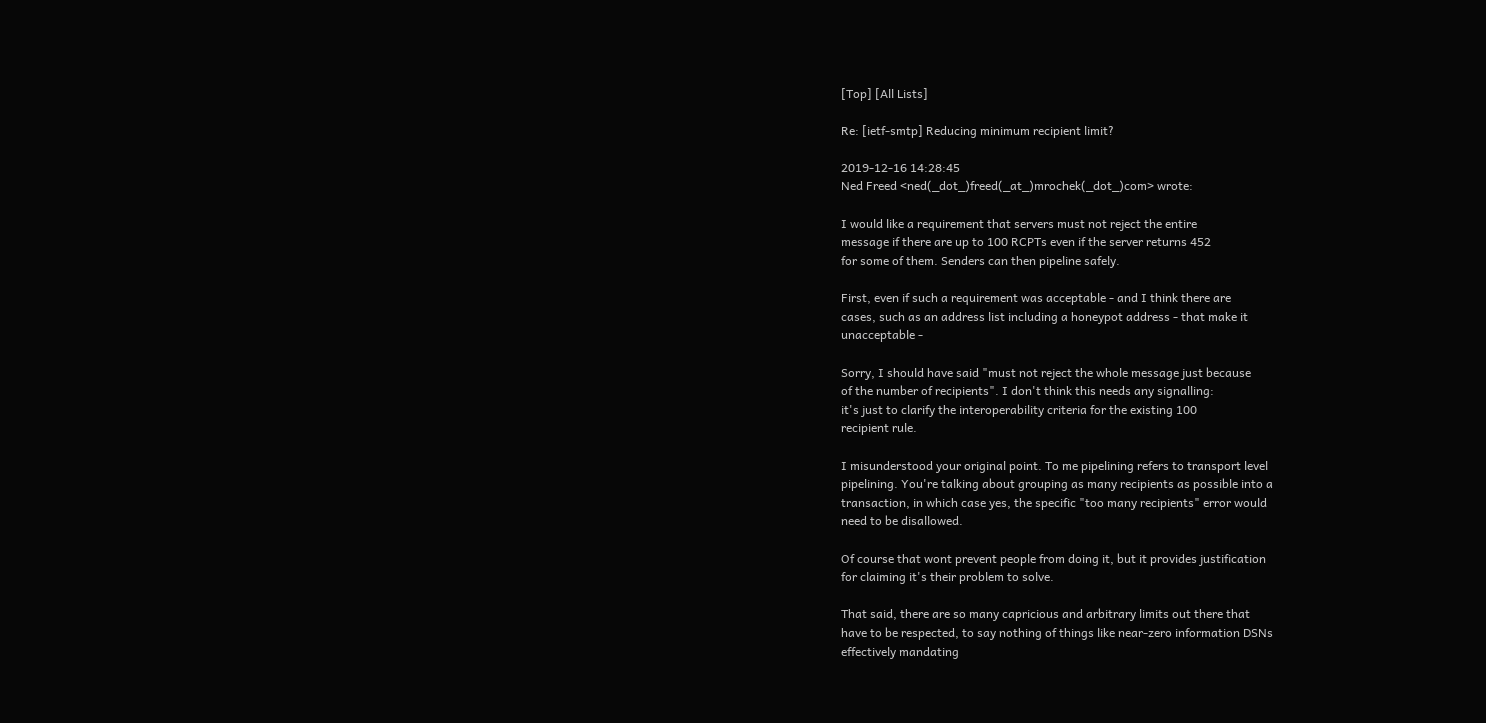[Top] [All Lists]

Re: [ietf-smtp] Reducing minimum recipient limit?

2019-12-16 14:28:45
Ned Freed <ned(_dot_)freed(_at_)mrochek(_dot_)com> wrote:

I would like a requirement that servers must not reject the entire
message if there are up to 100 RCPTs even if the server returns 452
for some of them. Senders can then pipeline safely.

First, even if such a requirement was acceptable - and I think there are
cases, such as an address list including a honeypot address - that make it
unacceptable -

Sorry, I should have said "must not reject the whole message just because
of the number of recipients". I don't think this needs any signalling:
it's just to clarify the interoperability criteria for the existing 100
recipient rule.

I misunderstood your original point. To me pipelining refers to transport level
pipelining. You're talking about grouping as many recipients as possible into a
transaction, in which case yes, the specific "too many recipients" error would
need to be disallowed.

Of course that wont prevent people from doing it, but it provides justification
for claiming it's their problem to solve.

That said, there are so many capricious and arbitrary limits out there that
have to be respected, to say nothing of things like near-zero information DSNs
effectively mandating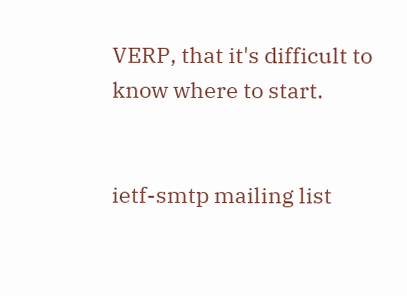VERP, that it's difficult to know where to start.


ietf-smtp mailing list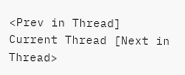<Prev in Thread] Current Thread [Next in Thread>